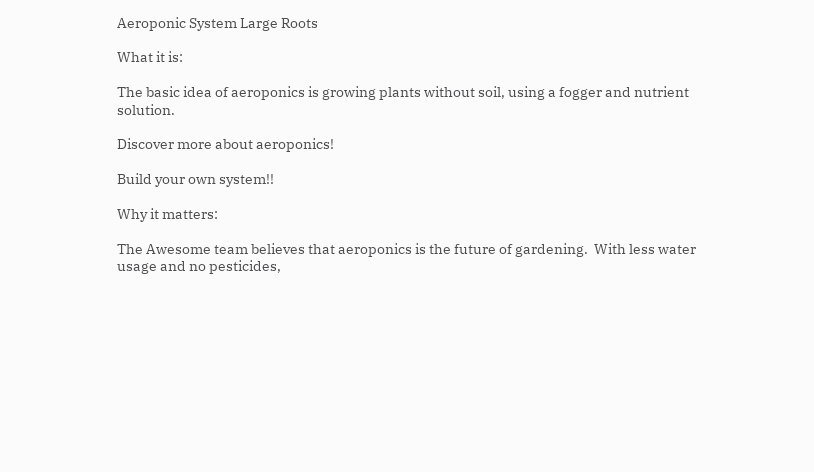Aeroponic System Large Roots

What it is:

The basic idea of aeroponics is growing plants without soil, using a fogger and nutrient solution.

Discover more about aeroponics!

Build your own system!!

Why it matters:

The Awesome team believes that aeroponics is the future of gardening.  With less water usage and no pesticides,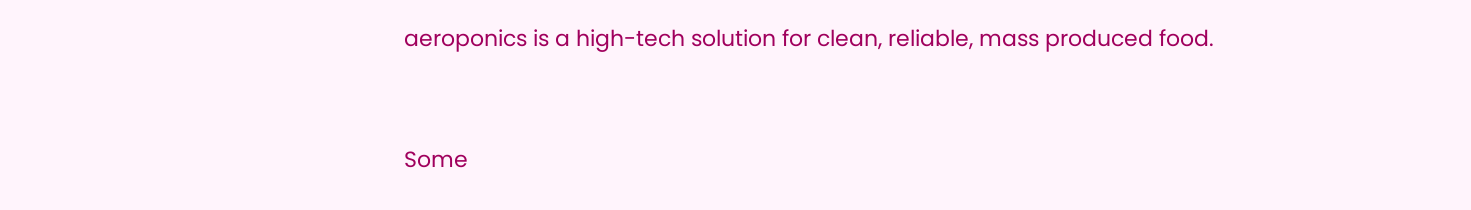aeroponics is a high-tech solution for clean, reliable, mass produced food.


Some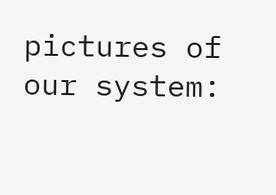pictures of our system: